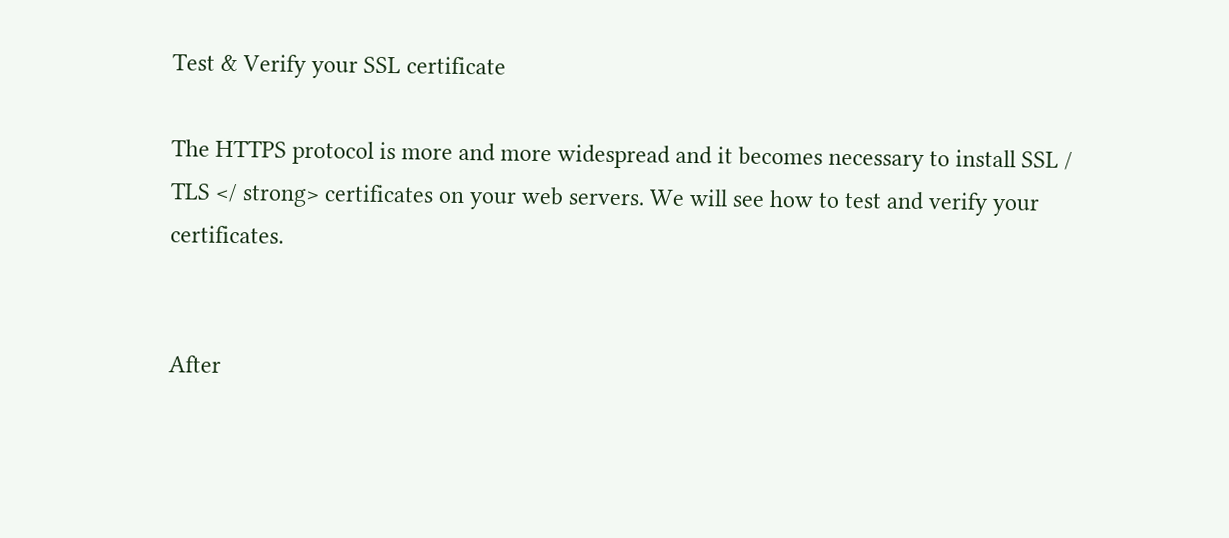Test & Verify your SSL certificate

The HTTPS protocol is more and more widespread and it becomes necessary to install SSL / TLS </ strong> certificates on your web servers. We will see how to test and verify your certificates.


After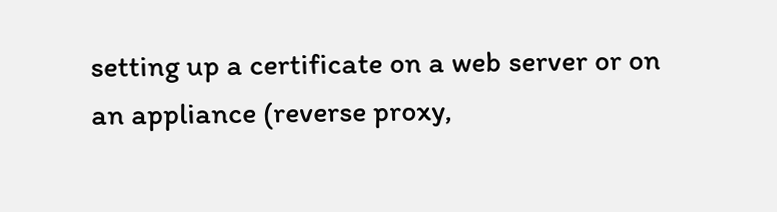setting up a certificate on a web server or on an appliance (reverse proxy,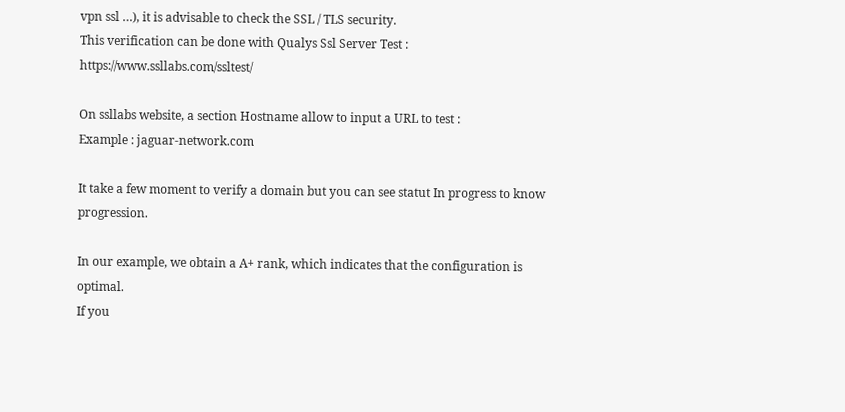vpn ssl …), it is advisable to check the SSL / TLS security.
This verification can be done with Qualys Ssl Server Test : https://www.ssllabs.com/ssltest/

On ssllabs website, a section Hostname allow to input a URL to test :
Example : jaguar-network.com

It take a few moment to verify a domain but you can see statut In progress to know progression.

In our example, we obtain a A+ rank, which indicates that the configuration is optimal.
If you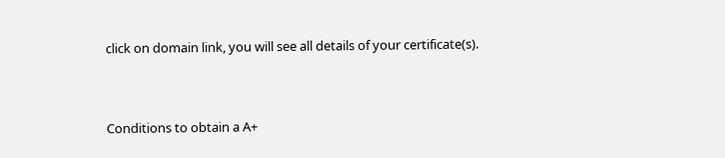click on domain link, you will see all details of your certificate(s).


Conditions to obtain a A+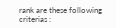rank are these following criterias :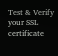Test & Verify your SSL certificate